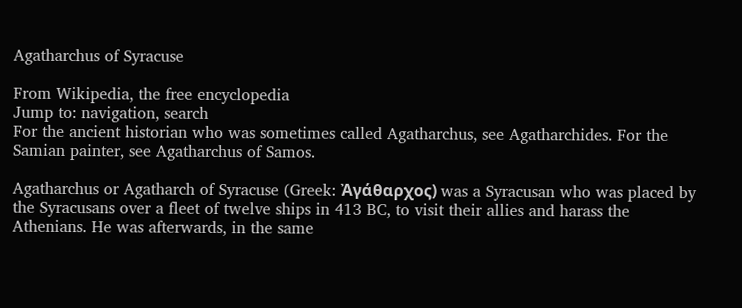Agatharchus of Syracuse

From Wikipedia, the free encyclopedia
Jump to: navigation, search
For the ancient historian who was sometimes called Agatharchus, see Agatharchides. For the Samian painter, see Agatharchus of Samos.

Agatharchus or Agatharch of Syracuse (Greek: Ἀγάθαρχος) was a Syracusan who was placed by the Syracusans over a fleet of twelve ships in 413 BC, to visit their allies and harass the Athenians. He was afterwards, in the same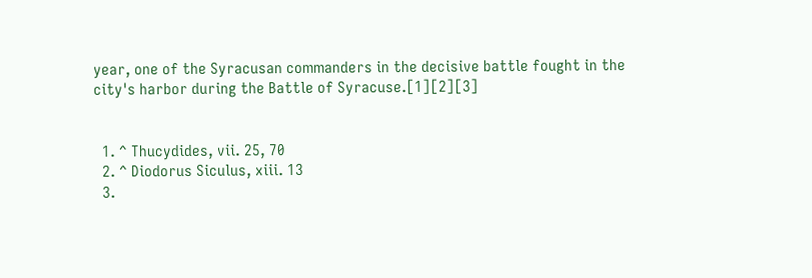year, one of the Syracusan commanders in the decisive battle fought in the city's harbor during the Battle of Syracuse.[1][2][3]


  1. ^ Thucydides, vii. 25, 70
  2. ^ Diodorus Siculus, xiii. 13
  3.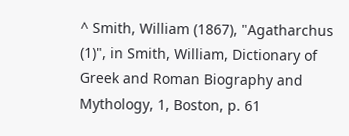^ Smith, William (1867), "Agatharchus (1)", in Smith, William, Dictionary of Greek and Roman Biography and Mythology, 1, Boston, p. 61